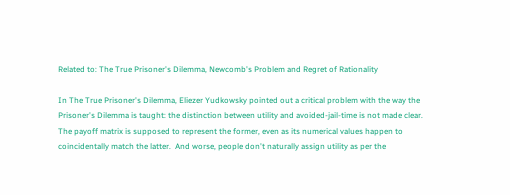Related to: The True Prisoner's Dilemma, Newcomb's Problem and Regret of Rationality

In The True Prisoner's Dilemma, Eliezer Yudkowsky pointed out a critical problem with the way the Prisoner's Dilemma is taught: the distinction between utility and avoided-jail-time is not made clear.  The payoff matrix is supposed to represent the former, even as its numerical values happen to coincidentally match the latter.  And worse, people don't naturally assign utility as per the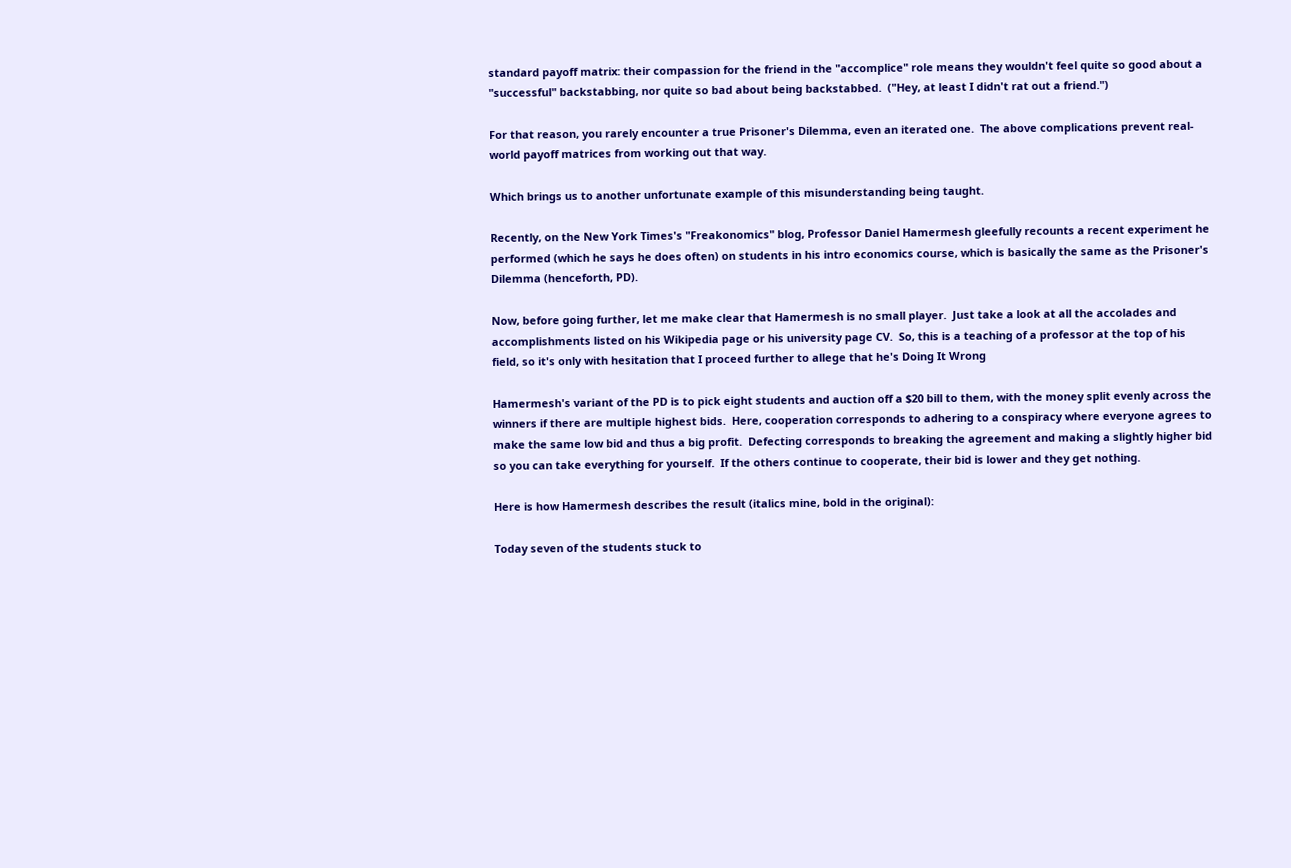standard payoff matrix: their compassion for the friend in the "accomplice" role means they wouldn't feel quite so good about a "successful" backstabbing, nor quite so bad about being backstabbed.  ("Hey, at least I didn't rat out a friend.")

For that reason, you rarely encounter a true Prisoner's Dilemma, even an iterated one.  The above complications prevent real-world payoff matrices from working out that way.

Which brings us to another unfortunate example of this misunderstanding being taught.

Recently, on the New York Times's "Freakonomics" blog, Professor Daniel Hamermesh gleefully recounts a recent experiment he performed (which he says he does often) on students in his intro economics course, which is basically the same as the Prisoner's Dilemma (henceforth, PD).

Now, before going further, let me make clear that Hamermesh is no small player.  Just take a look at all the accolades and accomplishments listed on his Wikipedia page or his university page CV.  So, this is a teaching of a professor at the top of his field, so it's only with hesitation that I proceed further to allege that he's Doing It Wrong

Hamermesh's variant of the PD is to pick eight students and auction off a $20 bill to them, with the money split evenly across the winners if there are multiple highest bids.  Here, cooperation corresponds to adhering to a conspiracy where everyone agrees to make the same low bid and thus a big profit.  Defecting corresponds to breaking the agreement and making a slightly higher bid so you can take everything for yourself.  If the others continue to cooperate, their bid is lower and they get nothing.

Here is how Hamermesh describes the result (italics mine, bold in the original):

Today seven of the students stuck to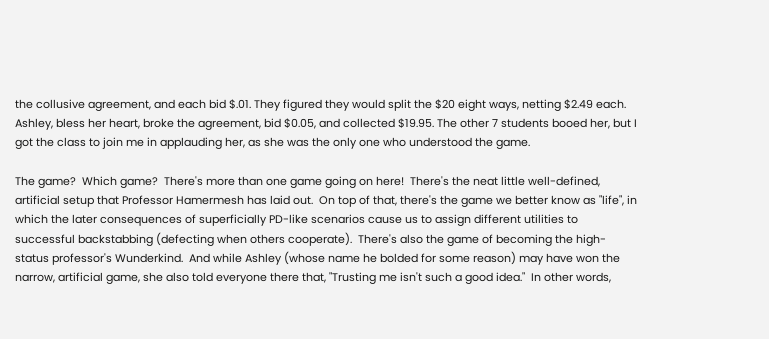the collusive agreement, and each bid $.01. They figured they would split the $20 eight ways, netting $2.49 each. Ashley, bless her heart, broke the agreement, bid $0.05, and collected $19.95. The other 7 students booed her, but I got the class to join me in applauding her, as she was the only one who understood the game.

The game?  Which game?  There's more than one game going on here!  There's the neat little well-defined, artificial setup that Professor Hamermesh has laid out.  On top of that, there's the game we better know as "life", in which the later consequences of superficially PD-like scenarios cause us to assign different utilities to successful backstabbing (defecting when others cooperate).  There's also the game of becoming the high-status professor's Wunderkind.  And while Ashley (whose name he bolded for some reason) may have won the narrow, artificial game, she also told everyone there that, "Trusting me isn't such a good idea."  In other words,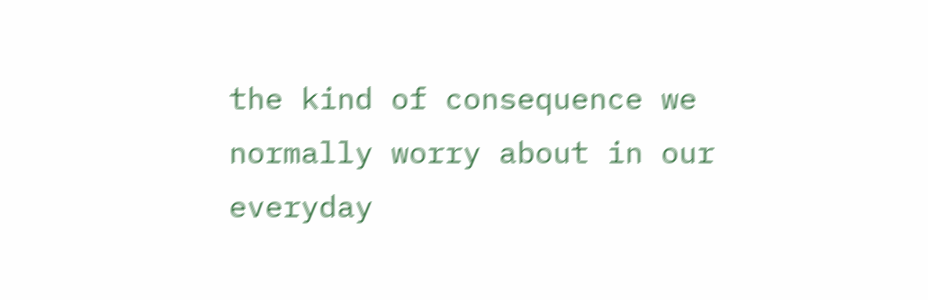the kind of consequence we normally worry about in our everyday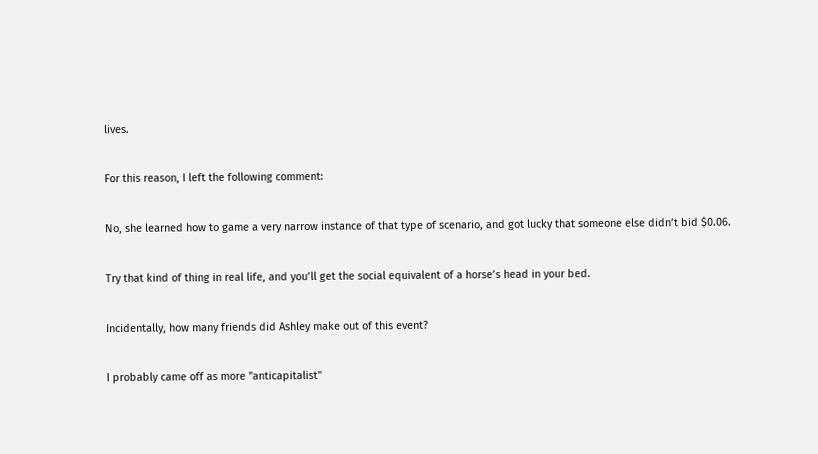lives.

For this reason, I left the following comment:

No, she learned how to game a very narrow instance of that type of scenario, and got lucky that someone else didn’t bid $0.06.

Try that kind of thing in real life, and you’ll get the social equivalent of a horse’s head in your bed.

Incidentally, how many friends did Ashley make out of this event?

I probably came off as more "anticapitalist"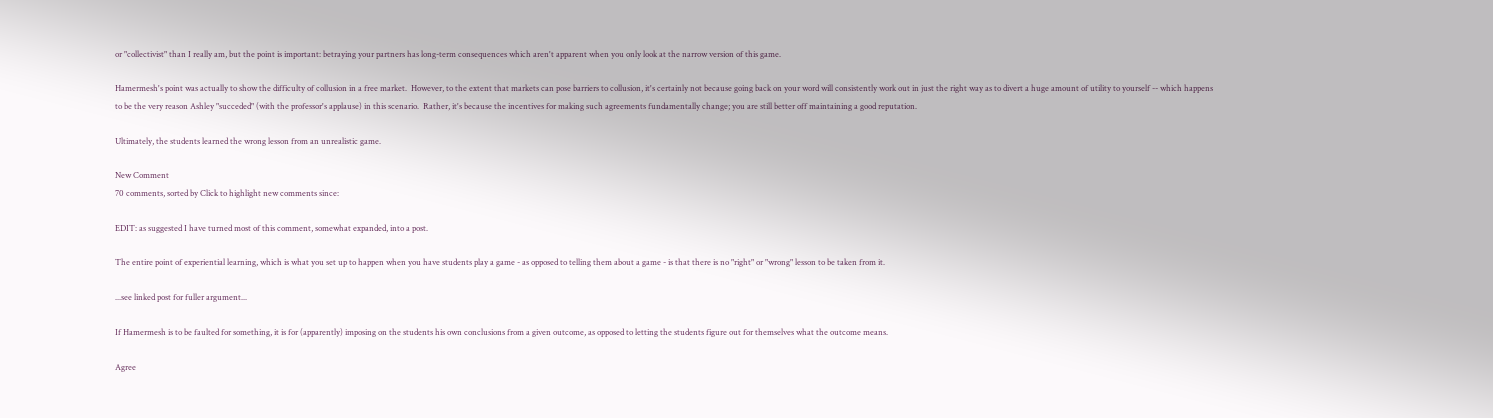or "collectivist" than I really am, but the point is important: betraying your partners has long-term consequences which aren't apparent when you only look at the narrow version of this game.

Hamermesh's point was actually to show the difficulty of collusion in a free market.  However, to the extent that markets can pose barriers to collusion, it's certainly not because going back on your word will consistently work out in just the right way as to divert a huge amount of utility to yourself -- which happens to be the very reason Ashley "succeded" (with the professor's applause) in this scenario.  Rather, it's because the incentives for making such agreements fundamentally change; you are still better off maintaining a good reputation.

Ultimately, the students learned the wrong lesson from an unrealistic game.

New Comment
70 comments, sorted by Click to highlight new comments since:

EDIT: as suggested I have turned most of this comment, somewhat expanded, into a post.

The entire point of experiential learning, which is what you set up to happen when you have students play a game - as opposed to telling them about a game - is that there is no "right" or "wrong" lesson to be taken from it.

...see linked post for fuller argument...

If Hamermesh is to be faulted for something, it is for (apparently) imposing on the students his own conclusions from a given outcome, as opposed to letting the students figure out for themselves what the outcome means.

Agree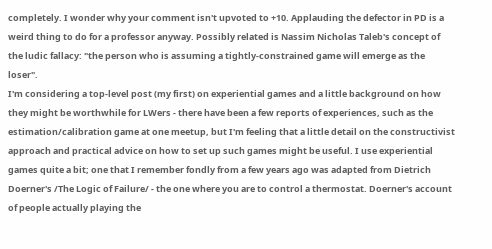completely. I wonder why your comment isn't upvoted to +10. Applauding the defector in PD is a weird thing to do for a professor anyway. Possibly related is Nassim Nicholas Taleb's concept of the ludic fallacy: "the person who is assuming a tightly-constrained game will emerge as the loser".
I'm considering a top-level post (my first) on experiential games and a little background on how they might be worthwhile for LWers - there have been a few reports of experiences, such as the estimation/calibration game at one meetup, but I'm feeling that a little detail on the constructivist approach and practical advice on how to set up such games might be useful. I use experiential games quite a bit; one that I remember fondly from a few years ago was adapted from Dietrich Doerner's /The Logic of Failure/ - the one where you are to control a thermostat. Doerner's account of people actually playing the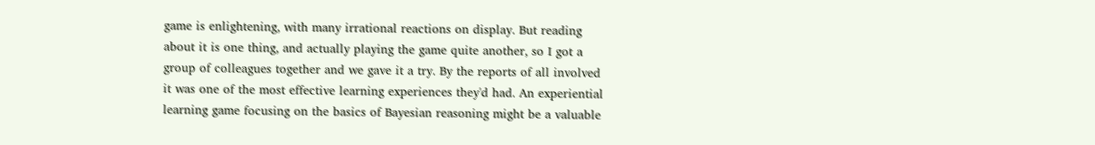game is enlightening, with many irrational reactions on display. But reading about it is one thing, and actually playing the game quite another, so I got a group of colleagues together and we gave it a try. By the reports of all involved it was one of the most effective learning experiences they'd had. An experiential learning game focusing on the basics of Bayesian reasoning might be a valuable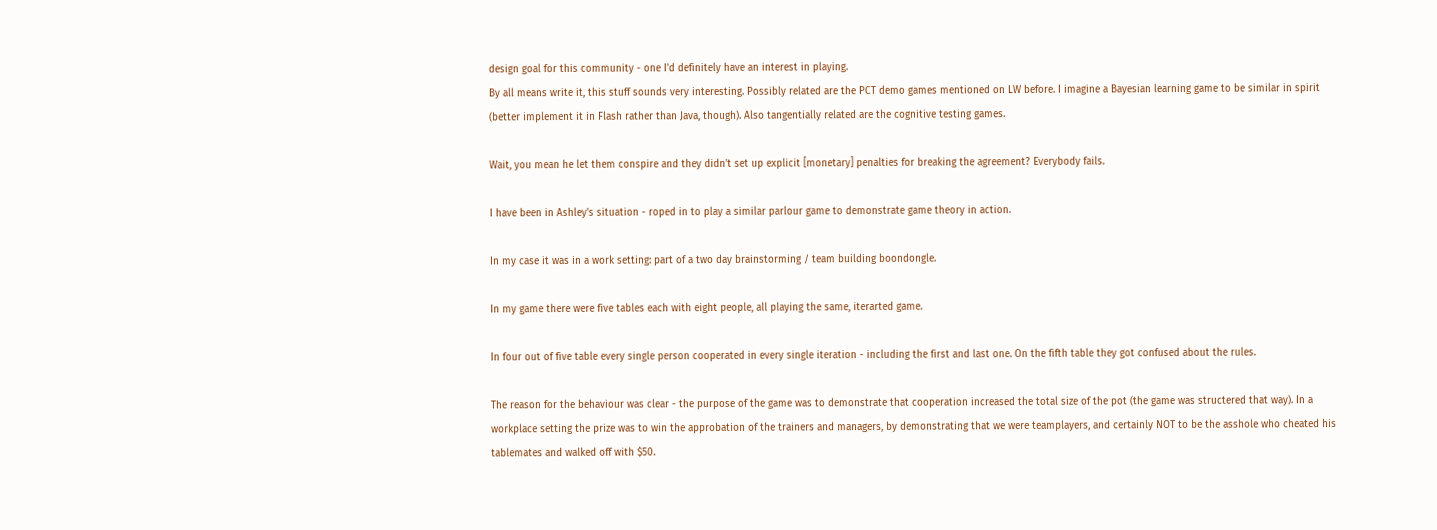design goal for this community - one I'd definitely have an interest in playing.
By all means write it, this stuff sounds very interesting. Possibly related are the PCT demo games mentioned on LW before. I imagine a Bayesian learning game to be similar in spirit (better implement it in Flash rather than Java, though). Also tangentially related are the cognitive testing games.

Wait, you mean he let them conspire and they didn't set up explicit [monetary] penalties for breaking the agreement? Everybody fails.

I have been in Ashley's situation - roped in to play a similar parlour game to demonstrate game theory in action.

In my case it was in a work setting: part of a two day brainstorming / team building boondongle.

In my game there were five tables each with eight people, all playing the same, iterarted game.

In four out of five table every single person cooperated in every single iteration - including the first and last one. On the fifth table they got confused about the rules.

The reason for the behaviour was clear - the purpose of the game was to demonstrate that cooperation increased the total size of the pot (the game was structered that way). In a workplace setting the prize was to win the approbation of the trainers and managers, by demonstrating that we were teamplayers, and certainly NOT to be the asshole who cheated his tablemates and walked off with $50.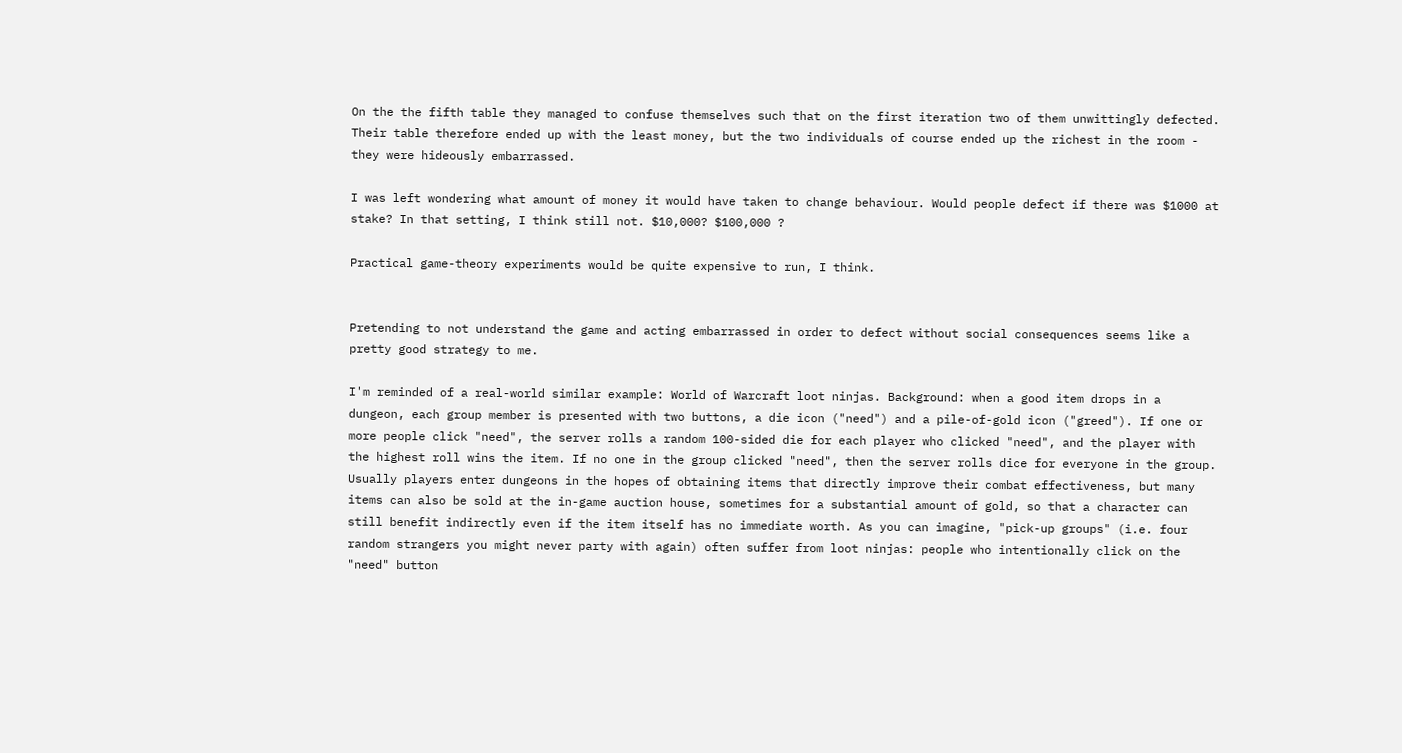On the the fifth table they managed to confuse themselves such that on the first iteration two of them unwittingly defected. Their table therefore ended up with the least money, but the two individuals of course ended up the richest in the room - they were hideously embarrassed.

I was left wondering what amount of money it would have taken to change behaviour. Would people defect if there was $1000 at stake? In that setting, I think still not. $10,000? $100,000 ?

Practical game-theory experiments would be quite expensive to run, I think.


Pretending to not understand the game and acting embarrassed in order to defect without social consequences seems like a pretty good strategy to me.

I'm reminded of a real-world similar example: World of Warcraft loot ninjas. Background: when a good item drops in a dungeon, each group member is presented with two buttons, a die icon ("need") and a pile-of-gold icon ("greed"). If one or more people click "need", the server rolls a random 100-sided die for each player who clicked "need", and the player with the highest roll wins the item. If no one in the group clicked "need", then the server rolls dice for everyone in the group. Usually players enter dungeons in the hopes of obtaining items that directly improve their combat effectiveness, but many items can also be sold at the in-game auction house, sometimes for a substantial amount of gold, so that a character can still benefit indirectly even if the item itself has no immediate worth. As you can imagine, "pick-up groups" (i.e. four random strangers you might never party with again) often suffer from loot ninjas: people who intentionally click on the "need" button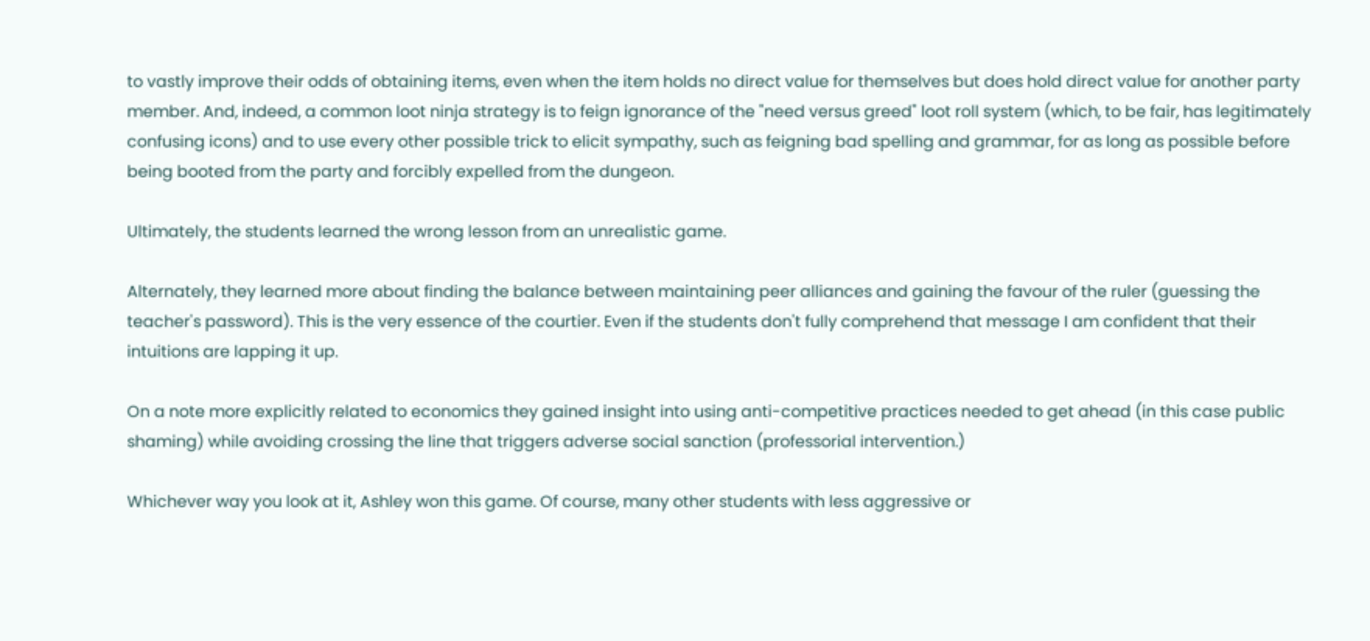to vastly improve their odds of obtaining items, even when the item holds no direct value for themselves but does hold direct value for another party member. And, indeed, a common loot ninja strategy is to feign ignorance of the "need versus greed" loot roll system (which, to be fair, has legitimately confusing icons) and to use every other possible trick to elicit sympathy, such as feigning bad spelling and grammar, for as long as possible before being booted from the party and forcibly expelled from the dungeon.

Ultimately, the students learned the wrong lesson from an unrealistic game.

Alternately, they learned more about finding the balance between maintaining peer alliances and gaining the favour of the ruler (guessing the teacher's password). This is the very essence of the courtier. Even if the students don't fully comprehend that message I am confident that their intuitions are lapping it up.

On a note more explicitly related to economics they gained insight into using anti-competitive practices needed to get ahead (in this case public shaming) while avoiding crossing the line that triggers adverse social sanction (professorial intervention.)

Whichever way you look at it, Ashley won this game. Of course, many other students with less aggressive or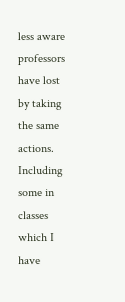less aware professors have lost by taking the same actions. Including some in classes which I have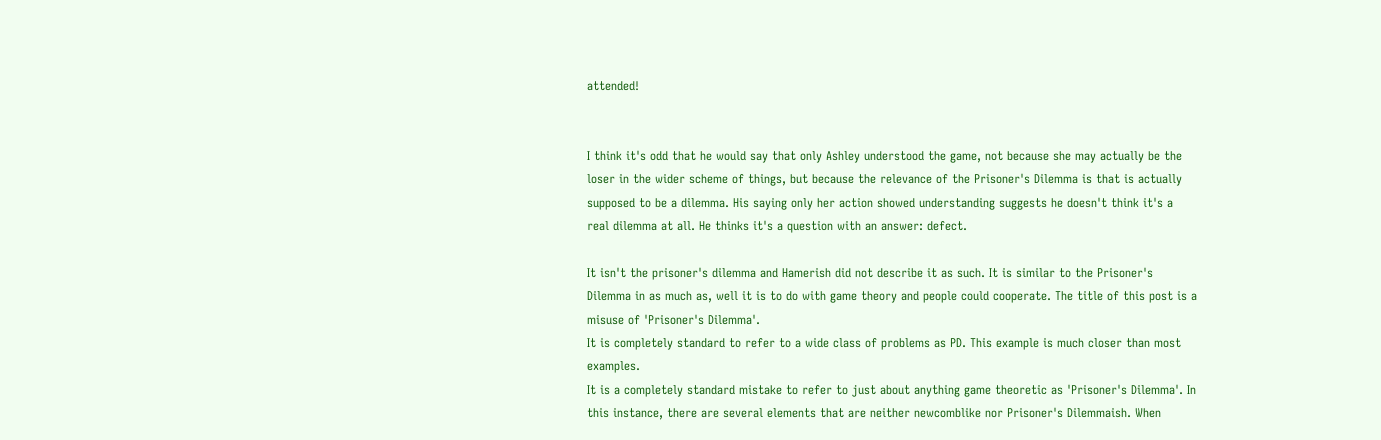attended!


I think it's odd that he would say that only Ashley understood the game, not because she may actually be the loser in the wider scheme of things, but because the relevance of the Prisoner's Dilemma is that is actually supposed to be a dilemma. His saying only her action showed understanding suggests he doesn't think it's a real dilemma at all. He thinks it's a question with an answer: defect.

It isn't the prisoner's dilemma and Hamerish did not describe it as such. It is similar to the Prisoner's Dilemma in as much as, well it is to do with game theory and people could cooperate. The title of this post is a misuse of 'Prisoner's Dilemma'.
It is completely standard to refer to a wide class of problems as PD. This example is much closer than most examples.
It is a completely standard mistake to refer to just about anything game theoretic as 'Prisoner's Dilemma'. In this instance, there are several elements that are neither newcomblike nor Prisoner's Dilemmaish. When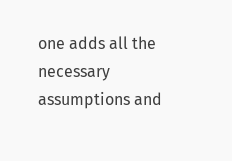one adds all the necessary assumptions and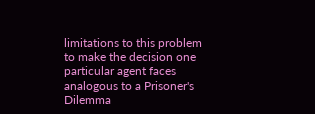limitations to this problem to make the decision one particular agent faces analogous to a Prisoner's Dilemma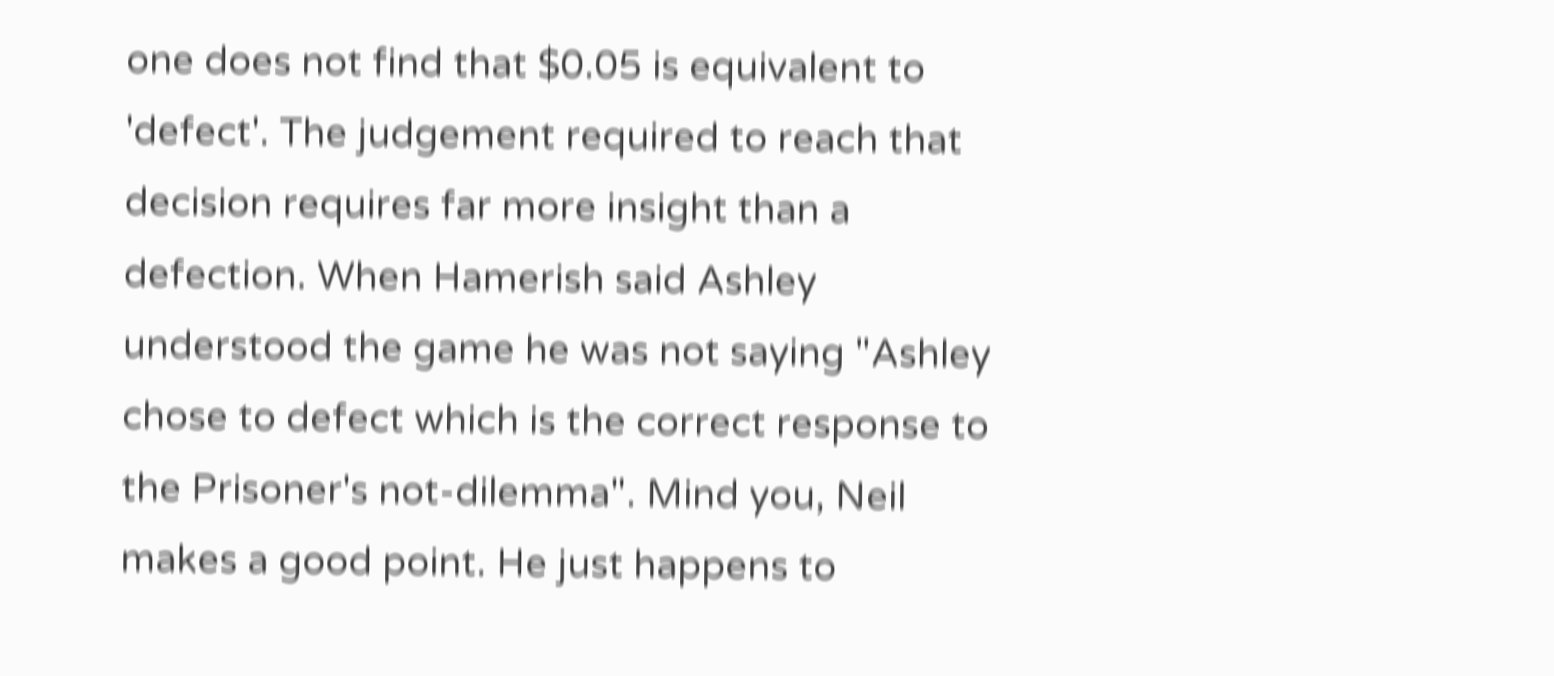one does not find that $0.05 is equivalent to 'defect'. The judgement required to reach that decision requires far more insight than a defection. When Hamerish said Ashley understood the game he was not saying "Ashley chose to defect which is the correct response to the Prisoner's not-dilemma". Mind you, Neil makes a good point. He just happens to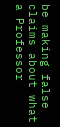be making false claims about what a Professor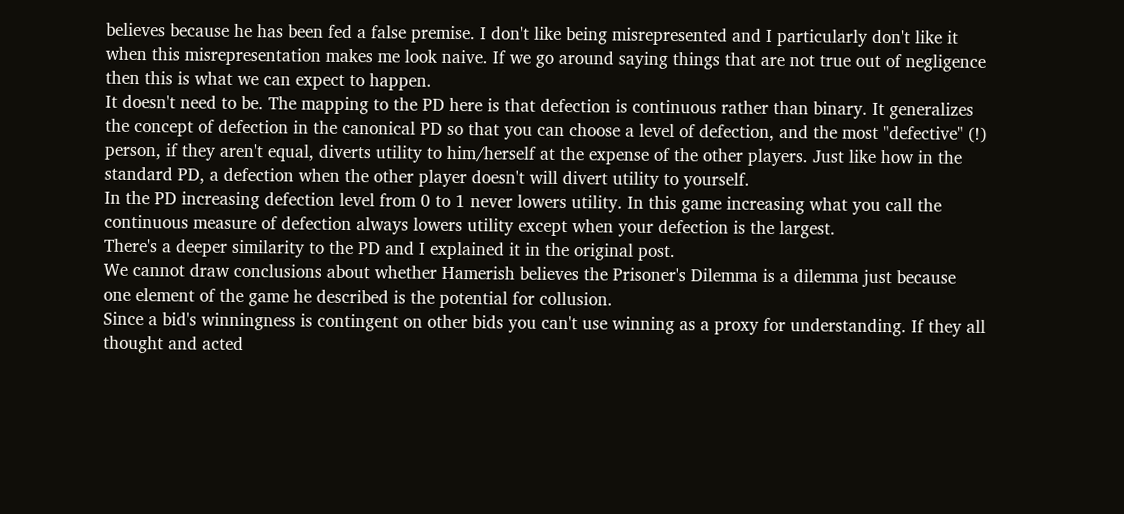believes because he has been fed a false premise. I don't like being misrepresented and I particularly don't like it when this misrepresentation makes me look naive. If we go around saying things that are not true out of negligence then this is what we can expect to happen.
It doesn't need to be. The mapping to the PD here is that defection is continuous rather than binary. It generalizes the concept of defection in the canonical PD so that you can choose a level of defection, and the most "defective" (!) person, if they aren't equal, diverts utility to him/herself at the expense of the other players. Just like how in the standard PD, a defection when the other player doesn't will divert utility to yourself.
In the PD increasing defection level from 0 to 1 never lowers utility. In this game increasing what you call the continuous measure of defection always lowers utility except when your defection is the largest.
There's a deeper similarity to the PD and I explained it in the original post.
We cannot draw conclusions about whether Hamerish believes the Prisoner's Dilemma is a dilemma just because one element of the game he described is the potential for collusion.
Since a bid's winningness is contingent on other bids you can't use winning as a proxy for understanding. If they all thought and acted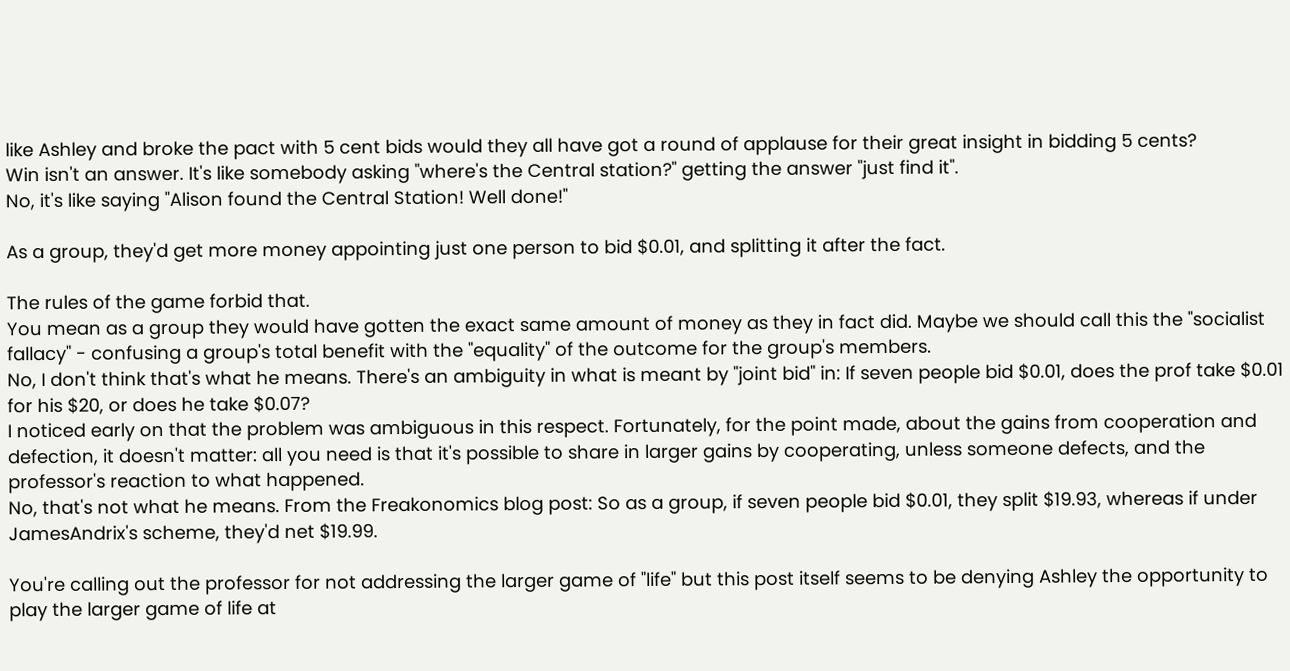like Ashley and broke the pact with 5 cent bids would they all have got a round of applause for their great insight in bidding 5 cents?
Win isn't an answer. It's like somebody asking "where's the Central station?" getting the answer "just find it".
No, it's like saying "Alison found the Central Station! Well done!"

As a group, they'd get more money appointing just one person to bid $0.01, and splitting it after the fact.

The rules of the game forbid that.
You mean as a group they would have gotten the exact same amount of money as they in fact did. Maybe we should call this the "socialist fallacy" - confusing a group's total benefit with the "equality" of the outcome for the group's members.
No, I don't think that's what he means. There's an ambiguity in what is meant by "joint bid" in: If seven people bid $0.01, does the prof take $0.01 for his $20, or does he take $0.07?
I noticed early on that the problem was ambiguous in this respect. Fortunately, for the point made, about the gains from cooperation and defection, it doesn't matter: all you need is that it's possible to share in larger gains by cooperating, unless someone defects, and the professor's reaction to what happened.
No, that's not what he means. From the Freakonomics blog post: So as a group, if seven people bid $0.01, they split $19.93, whereas if under JamesAndrix's scheme, they'd net $19.99.

You're calling out the professor for not addressing the larger game of "life" but this post itself seems to be denying Ashley the opportunity to play the larger game of life at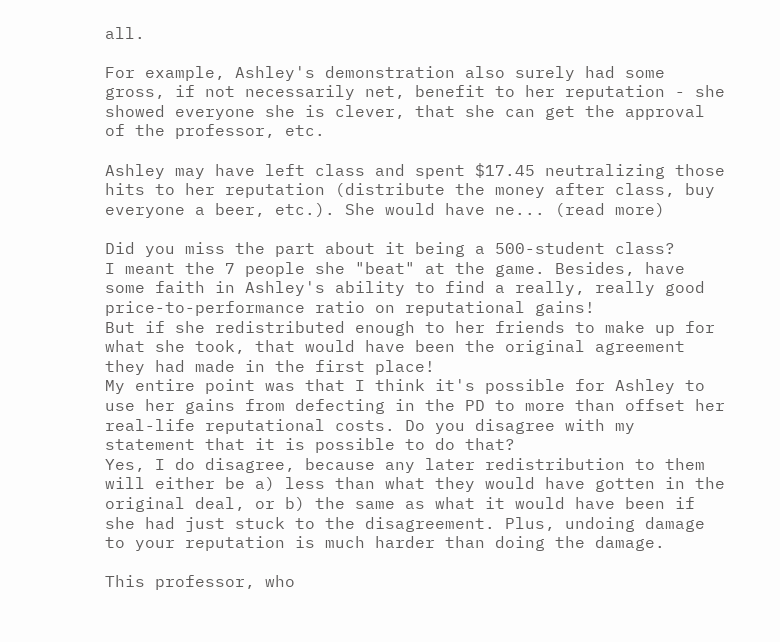all.

For example, Ashley's demonstration also surely had some gross, if not necessarily net, benefit to her reputation - she showed everyone she is clever, that she can get the approval of the professor, etc.

Ashley may have left class and spent $17.45 neutralizing those hits to her reputation (distribute the money after class, buy everyone a beer, etc.). She would have ne... (read more)

Did you miss the part about it being a 500-student class?
I meant the 7 people she "beat" at the game. Besides, have some faith in Ashley's ability to find a really, really good price-to-performance ratio on reputational gains!
But if she redistributed enough to her friends to make up for what she took, that would have been the original agreement they had made in the first place!
My entire point was that I think it's possible for Ashley to use her gains from defecting in the PD to more than offset her real-life reputational costs. Do you disagree with my statement that it is possible to do that?
Yes, I do disagree, because any later redistribution to them will either be a) less than what they would have gotten in the original deal, or b) the same as what it would have been if she had just stuck to the disagreement. Plus, undoing damage to your reputation is much harder than doing the damage.

This professor, who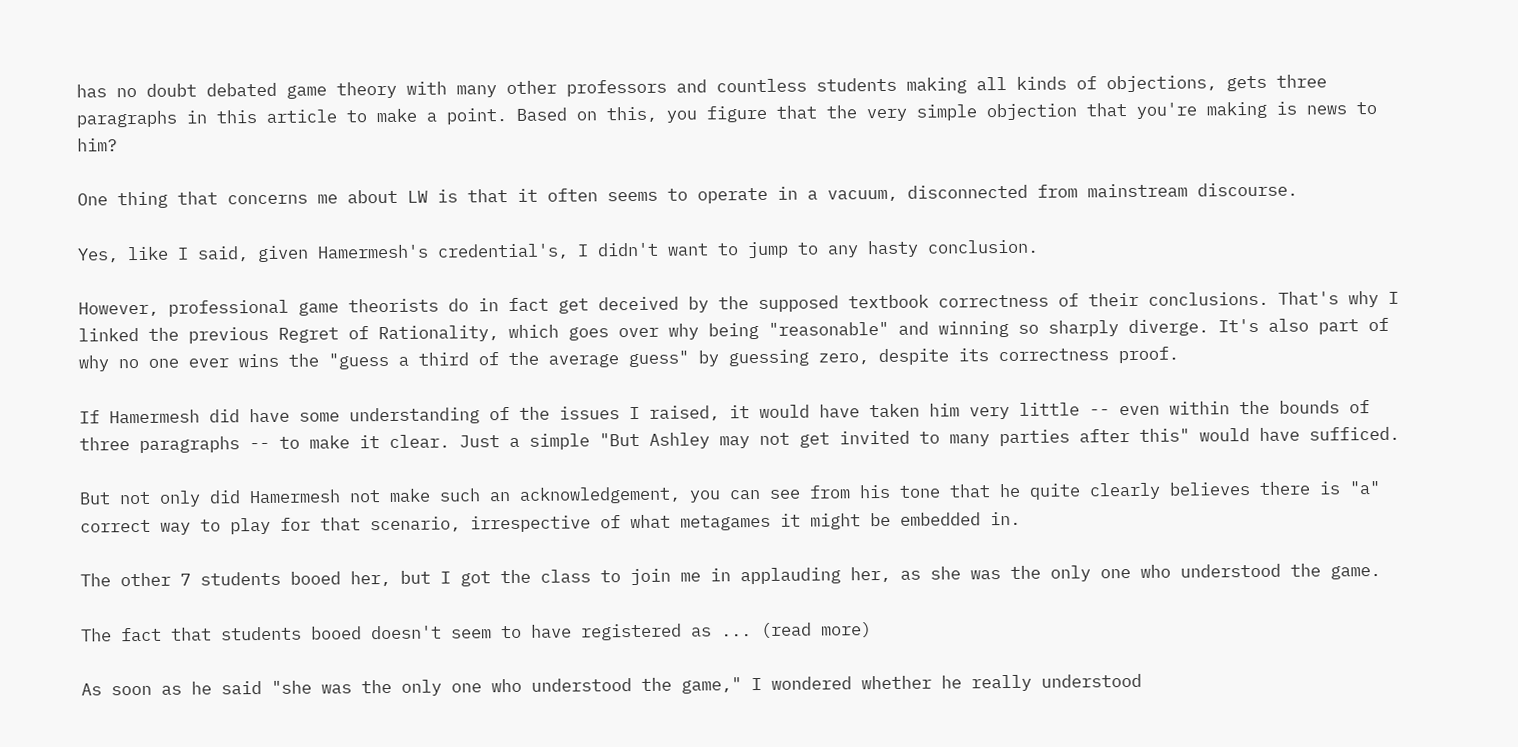has no doubt debated game theory with many other professors and countless students making all kinds of objections, gets three paragraphs in this article to make a point. Based on this, you figure that the very simple objection that you're making is news to him?

One thing that concerns me about LW is that it often seems to operate in a vacuum, disconnected from mainstream discourse.

Yes, like I said, given Hamermesh's credential's, I didn't want to jump to any hasty conclusion.

However, professional game theorists do in fact get deceived by the supposed textbook correctness of their conclusions. That's why I linked the previous Regret of Rationality, which goes over why being "reasonable" and winning so sharply diverge. It's also part of why no one ever wins the "guess a third of the average guess" by guessing zero, despite its correctness proof.

If Hamermesh did have some understanding of the issues I raised, it would have taken him very little -- even within the bounds of three paragraphs -- to make it clear. Just a simple "But Ashley may not get invited to many parties after this" would have sufficed.

But not only did Hamermesh not make such an acknowledgement, you can see from his tone that he quite clearly believes there is "a" correct way to play for that scenario, irrespective of what metagames it might be embedded in.

The other 7 students booed her, but I got the class to join me in applauding her, as she was the only one who understood the game.

The fact that students booed doesn't seem to have registered as ... (read more)

As soon as he said "she was the only one who understood the game," I wondered whether he really understood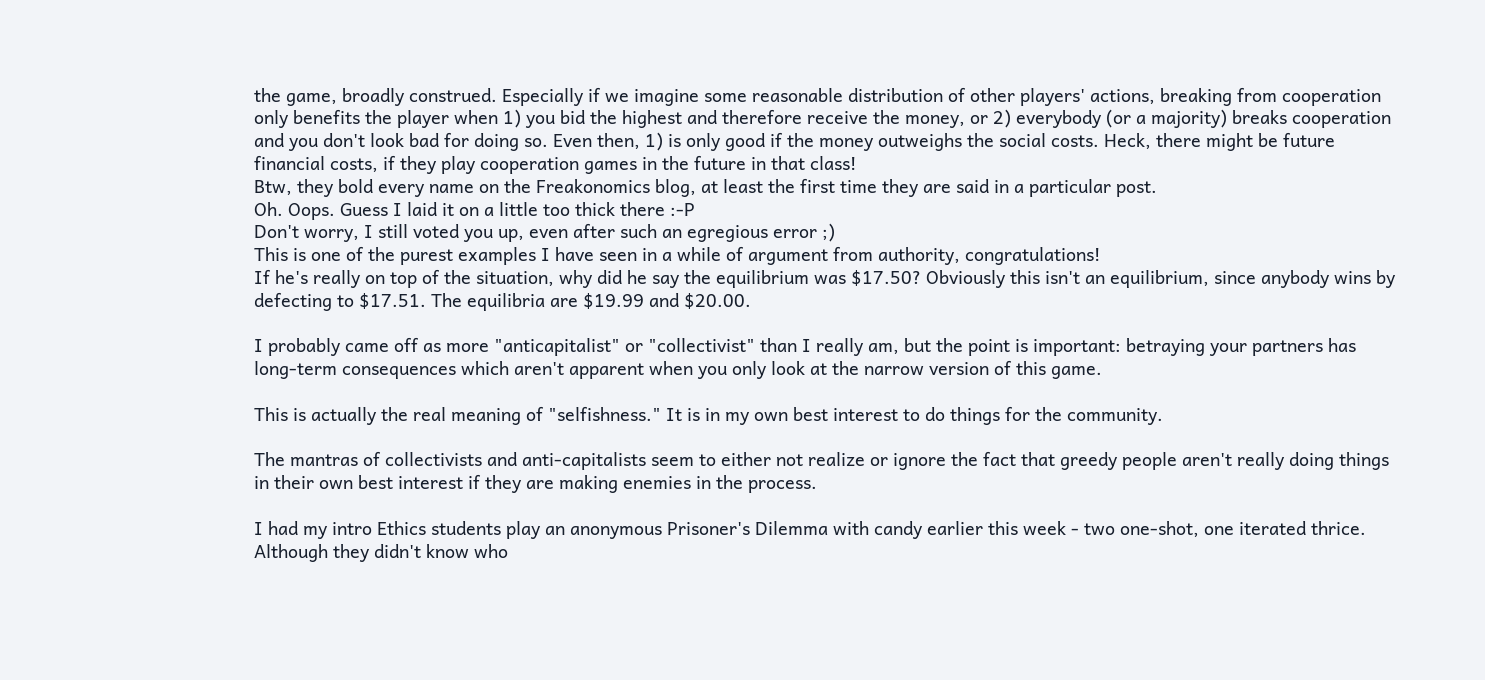the game, broadly construed. Especially if we imagine some reasonable distribution of other players' actions, breaking from cooperation only benefits the player when 1) you bid the highest and therefore receive the money, or 2) everybody (or a majority) breaks cooperation and you don't look bad for doing so. Even then, 1) is only good if the money outweighs the social costs. Heck, there might be future financial costs, if they play cooperation games in the future in that class!
Btw, they bold every name on the Freakonomics blog, at least the first time they are said in a particular post.
Oh. Oops. Guess I laid it on a little too thick there :-P
Don't worry, I still voted you up, even after such an egregious error ;)
This is one of the purest examples I have seen in a while of argument from authority, congratulations!
If he's really on top of the situation, why did he say the equilibrium was $17.50? Obviously this isn't an equilibrium, since anybody wins by defecting to $17.51. The equilibria are $19.99 and $20.00.

I probably came off as more "anticapitalist" or "collectivist" than I really am, but the point is important: betraying your partners has long-term consequences which aren't apparent when you only look at the narrow version of this game.

This is actually the real meaning of "selfishness." It is in my own best interest to do things for the community.

The mantras of collectivists and anti-capitalists seem to either not realize or ignore the fact that greedy people aren't really doing things in their own best interest if they are making enemies in the process.

I had my intro Ethics students play an anonymous Prisoner's Dilemma with candy earlier this week - two one-shot, one iterated thrice. Although they didn't know who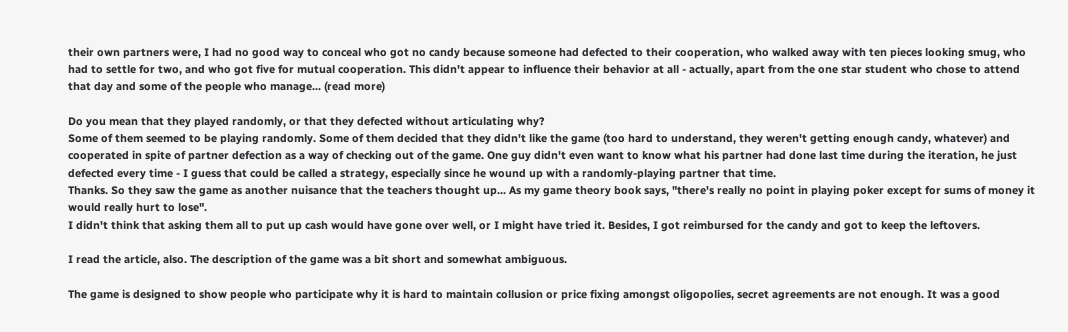their own partners were, I had no good way to conceal who got no candy because someone had defected to their cooperation, who walked away with ten pieces looking smug, who had to settle for two, and who got five for mutual cooperation. This didn't appear to influence their behavior at all - actually, apart from the one star student who chose to attend that day and some of the people who manage... (read more)

Do you mean that they played randomly, or that they defected without articulating why?
Some of them seemed to be playing randomly. Some of them decided that they didn't like the game (too hard to understand, they weren't getting enough candy, whatever) and cooperated in spite of partner defection as a way of checking out of the game. One guy didn't even want to know what his partner had done last time during the iteration, he just defected every time - I guess that could be called a strategy, especially since he wound up with a randomly-playing partner that time.
Thanks. So they saw the game as another nuisance that the teachers thought up... As my game theory book says, "there's really no point in playing poker except for sums of money it would really hurt to lose".
I didn't think that asking them all to put up cash would have gone over well, or I might have tried it. Besides, I got reimbursed for the candy and got to keep the leftovers.

I read the article, also. The description of the game was a bit short and somewhat ambiguous.

The game is designed to show people who participate why it is hard to maintain collusion or price fixing amongst oligopolies, secret agreements are not enough. It was a good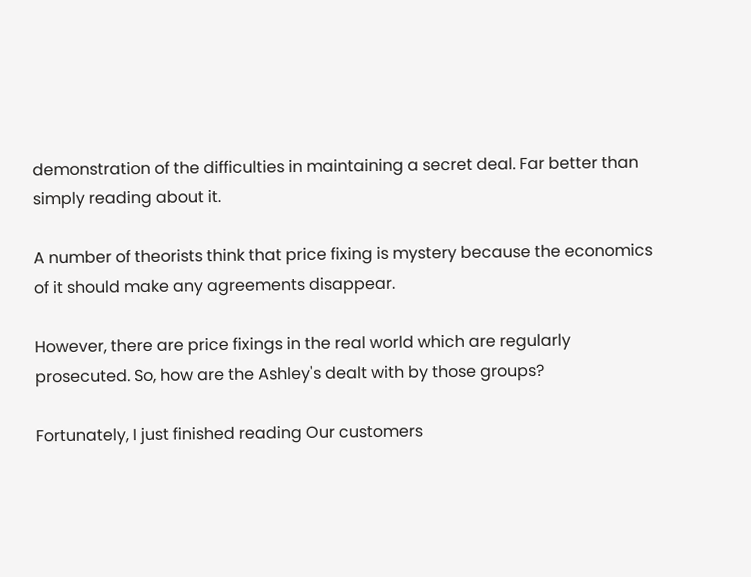demonstration of the difficulties in maintaining a secret deal. Far better than simply reading about it.

A number of theorists think that price fixing is mystery because the economics of it should make any agreements disappear.

However, there are price fixings in the real world which are regularly prosecuted. So, how are the Ashley's dealt with by those groups?

Fortunately, I just finished reading Our customers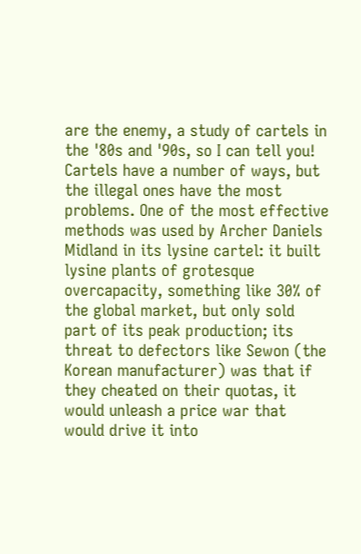are the enemy, a study of cartels in the '80s and '90s, so I can tell you! Cartels have a number of ways, but the illegal ones have the most problems. One of the most effective methods was used by Archer Daniels Midland in its lysine cartel: it built lysine plants of grotesque overcapacity, something like 30% of the global market, but only sold part of its peak production; its threat to defectors like Sewon (the Korean manufacturer) was that if they cheated on their quotas, it would unleash a price war that would drive it into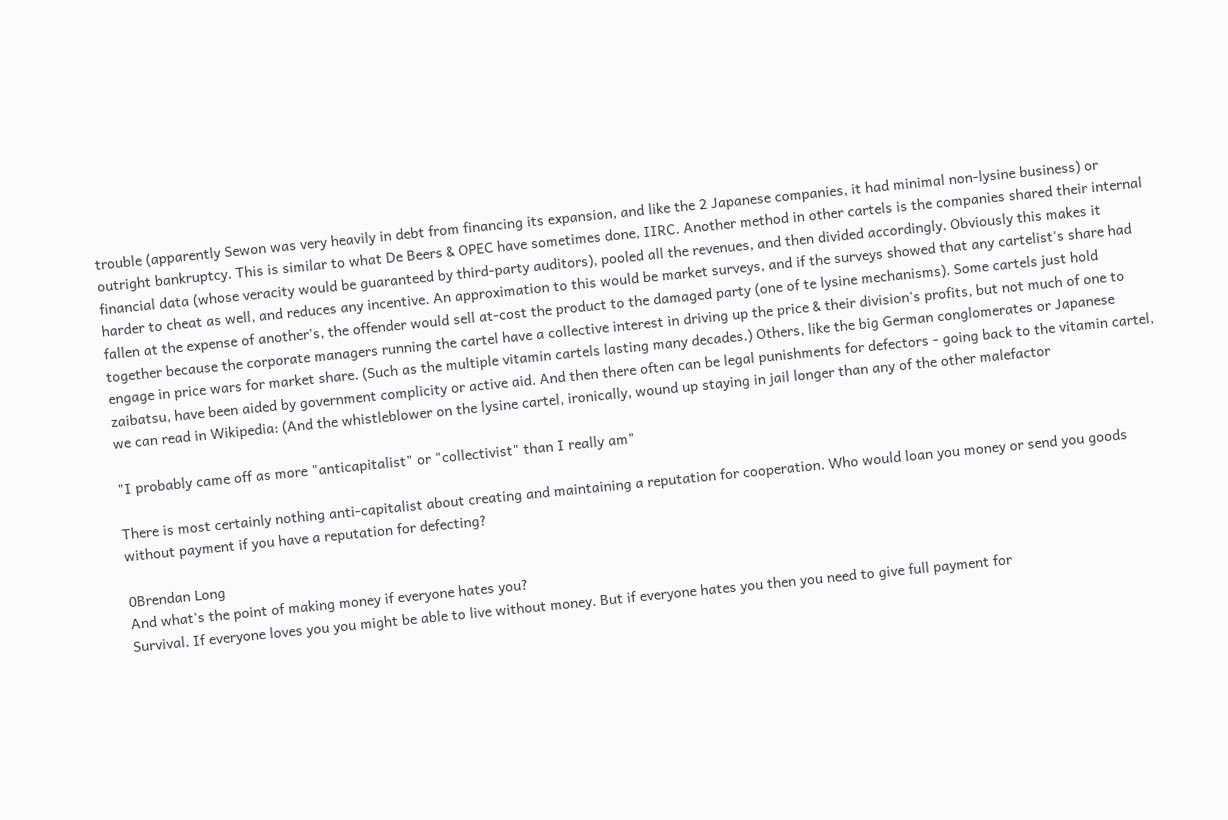trouble (apparently Sewon was very heavily in debt from financing its expansion, and like the 2 Japanese companies, it had minimal non-lysine business) or outright bankruptcy. This is similar to what De Beers & OPEC have sometimes done, IIRC. Another method in other cartels is the companies shared their internal financial data (whose veracity would be guaranteed by third-party auditors), pooled all the revenues, and then divided accordingly. Obviously this makes it harder to cheat as well, and reduces any incentive. An approximation to this would be market surveys, and if the surveys showed that any cartelist's share had fallen at the expense of another's, the offender would sell at-cost the product to the damaged party (one of te lysine mechanisms). Some cartels just hold together because the corporate managers running the cartel have a collective interest in driving up the price & their division's profits, but not much of one to engage in price wars for market share. (Such as the multiple vitamin cartels lasting many decades.) Others, like the big German conglomerates or Japanese zaibatsu, have been aided by government complicity or active aid. And then there often can be legal punishments for defectors - going back to the vitamin cartel, we can read in Wikipedia: (And the whistleblower on the lysine cartel, ironically, wound up staying in jail longer than any of the other malefactor

"I probably came off as more "anticapitalist" or "collectivist" than I really am"

There is most certainly nothing anti-capitalist about creating and maintaining a reputation for cooperation. Who would loan you money or send you goods without payment if you have a reputation for defecting?

0Brendan Long
And what's the point of making money if everyone hates you?
Survival. If everyone loves you you might be able to live without money. But if everyone hates you then you need to give full payment for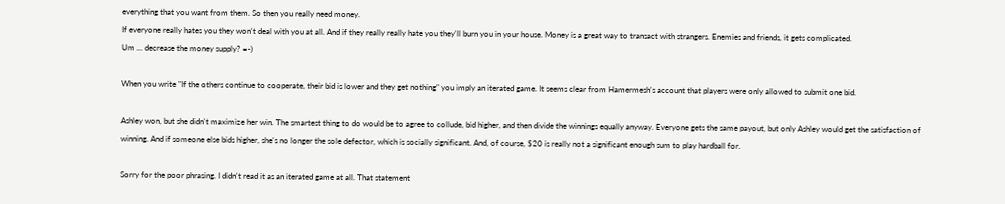everything that you want from them. So then you really need money.
If everyone really hates you they won't deal with you at all. And if they really really hate you they'll burn you in your house. Money is a great way to transact with strangers. Enemies and friends, it gets complicated.
Um ... decrease the money supply? =-)

When you write "If the others continue to cooperate, their bid is lower and they get nothing" you imply an iterated game. It seems clear from Hamermesh's account that players were only allowed to submit one bid.

Ashley won, but she didn't maximize her win. The smartest thing to do would be to agree to collude, bid higher, and then divide the winnings equally anyway. Everyone gets the same payout, but only Ashley would get the satisfaction of winning. And if someone else bids higher, she's no longer the sole defector, which is socially significant. And, of course, $20 is really not a significant enough sum to play hardball for.

Sorry for the poor phrasing. I didn't read it as an iterated game at all. That statement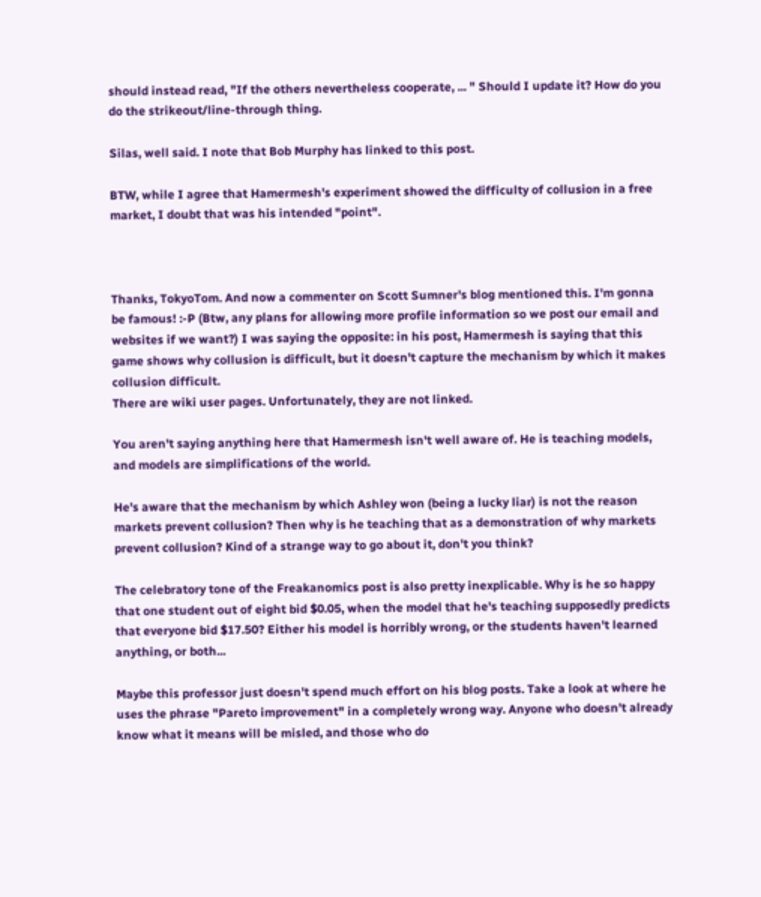should instead read, "If the others nevertheless cooperate, ... " Should I update it? How do you do the strikeout/line-through thing.

Silas, well said. I note that Bob Murphy has linked to this post.

BTW, while I agree that Hamermesh's experiment showed the difficulty of collusion in a free market, I doubt that was his intended "point".



Thanks, TokyoTom. And now a commenter on Scott Sumner's blog mentioned this. I'm gonna be famous! :-P (Btw, any plans for allowing more profile information so we post our email and websites if we want?) I was saying the opposite: in his post, Hamermesh is saying that this game shows why collusion is difficult, but it doesn't capture the mechanism by which it makes collusion difficult.
There are wiki user pages. Unfortunately, they are not linked.

You aren't saying anything here that Hamermesh isn't well aware of. He is teaching models, and models are simplifications of the world.

He's aware that the mechanism by which Ashley won (being a lucky liar) is not the reason markets prevent collusion? Then why is he teaching that as a demonstration of why markets prevent collusion? Kind of a strange way to go about it, don't you think?

The celebratory tone of the Freakanomics post is also pretty inexplicable. Why is he so happy that one student out of eight bid $0.05, when the model that he's teaching supposedly predicts that everyone bid $17.50? Either his model is horribly wrong, or the students haven't learned anything, or both...

Maybe this professor just doesn't spend much effort on his blog posts. Take a look at where he uses the phrase "Pareto improvement" in a completely wrong way. Anyone who doesn't already know what it means will be misled, and those who do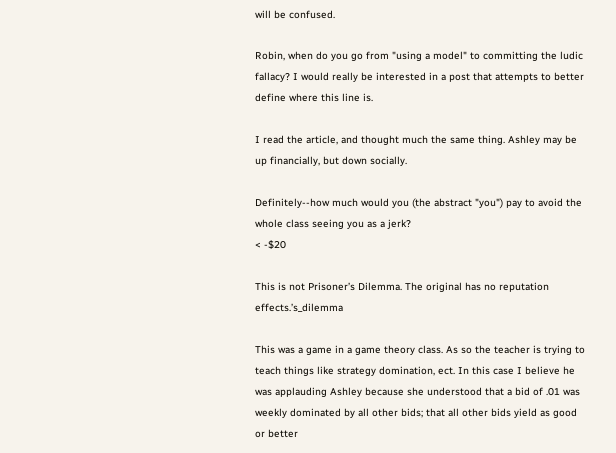will be confused.

Robin, when do you go from "using a model" to committing the ludic fallacy? I would really be interested in a post that attempts to better define where this line is.

I read the article, and thought much the same thing. Ashley may be up financially, but down socially.

Definitely--how much would you (the abstract "you") pay to avoid the whole class seeing you as a jerk?
< -$20

This is not Prisoner’s Dilemma. The original has no reputation effects.’s_dilemma

This was a game in a game theory class. As so the teacher is trying to teach things like strategy domination, ect. In this case I believe he was applauding Ashley because she understood that a bid of .01 was weekly dominated by all other bids; that all other bids yield as good or better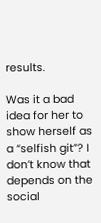results.

Was it a bad idea for her to show herself as a “selfish git”? I don’t know that depends on the social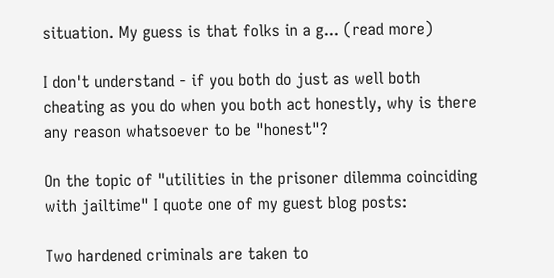situation. My guess is that folks in a g... (read more)

I don't understand - if you both do just as well both cheating as you do when you both act honestly, why is there any reason whatsoever to be "honest"?

On the topic of "utilities in the prisoner dilemma coinciding with jailtime" I quote one of my guest blog posts:

Two hardened criminals are taken to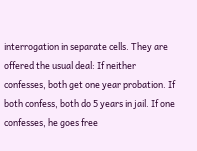interrogation in separate cells. They are offered the usual deal: If neither confesses, both get one year probation. If both confess, both do 5 years in jail. If one confesses, he goes free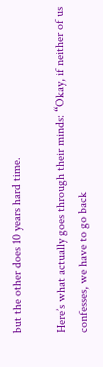but the other does 10 years hard time.

Here’s what actually goes through their minds: “Okay, if neither of us confesses, we have to go back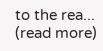to the rea... (read more)